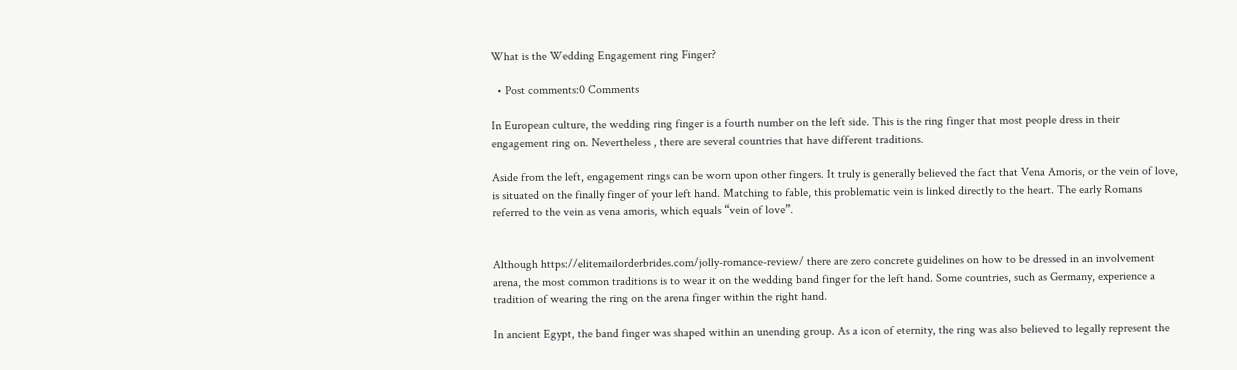What is the Wedding Engagement ring Finger?

  • Post comments:0 Comments

In European culture, the wedding ring finger is a fourth number on the left side. This is the ring finger that most people dress in their engagement ring on. Nevertheless , there are several countries that have different traditions.

Aside from the left, engagement rings can be worn upon other fingers. It truly is generally believed the fact that Vena Amoris, or the vein of love, is situated on the finally finger of your left hand. Matching to fable, this problematic vein is linked directly to the heart. The early Romans referred to the vein as vena amoris, which equals “vein of love”.


Although https://elitemailorderbrides.com/jolly-romance-review/ there are zero concrete guidelines on how to be dressed in an involvement arena, the most common traditions is to wear it on the wedding band finger for the left hand. Some countries, such as Germany, experience a tradition of wearing the ring on the arena finger within the right hand.

In ancient Egypt, the band finger was shaped within an unending group. As a icon of eternity, the ring was also believed to legally represent the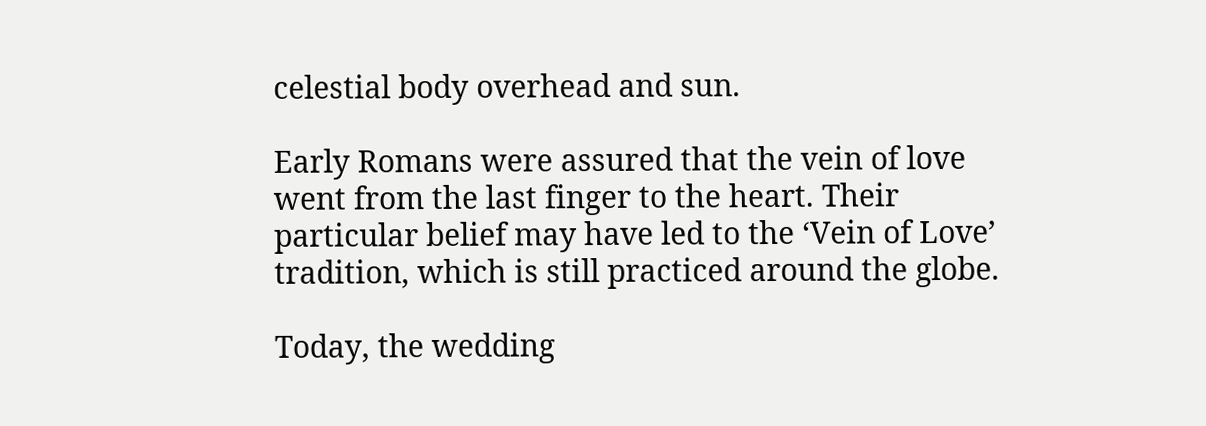celestial body overhead and sun.

Early Romans were assured that the vein of love went from the last finger to the heart. Their particular belief may have led to the ‘Vein of Love’ tradition, which is still practiced around the globe.

Today, the wedding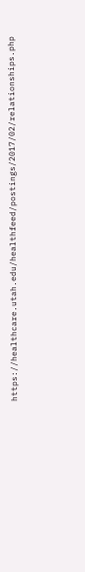https://healthcare.utah.edu/healthfeed/postings/2017/02/relationships.php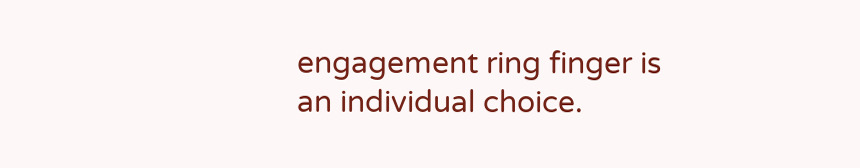engagement ring finger is an individual choice.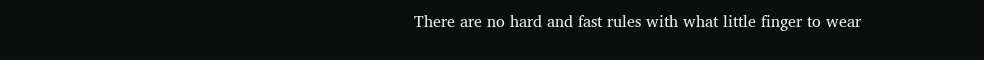There are no hard and fast rules with what little finger to wear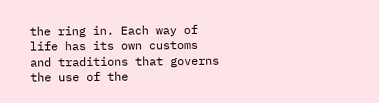the ring in. Each way of life has its own customs and traditions that governs the use of the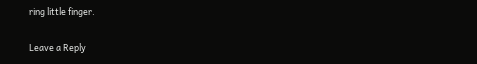ring little finger.

Leave a Reply